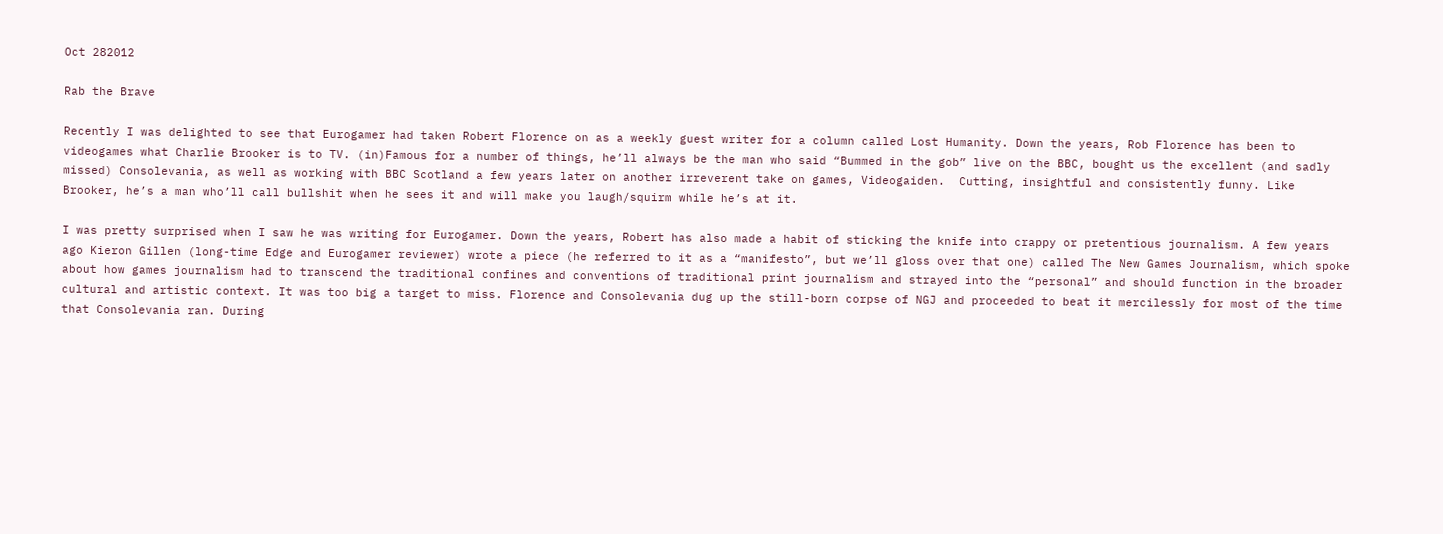Oct 282012

Rab the Brave

Recently I was delighted to see that Eurogamer had taken Robert Florence on as a weekly guest writer for a column called Lost Humanity. Down the years, Rob Florence has been to videogames what Charlie Brooker is to TV. (in)Famous for a number of things, he’ll always be the man who said “Bummed in the gob” live on the BBC, bought us the excellent (and sadly missed) Consolevania, as well as working with BBC Scotland a few years later on another irreverent take on games, Videogaiden.  Cutting, insightful and consistently funny. Like Brooker, he’s a man who’ll call bullshit when he sees it and will make you laugh/squirm while he’s at it.

I was pretty surprised when I saw he was writing for Eurogamer. Down the years, Robert has also made a habit of sticking the knife into crappy or pretentious journalism. A few years ago Kieron Gillen (long-time Edge and Eurogamer reviewer) wrote a piece (he referred to it as a “manifesto”, but we’ll gloss over that one) called The New Games Journalism, which spoke about how games journalism had to transcend the traditional confines and conventions of traditional print journalism and strayed into the “personal” and should function in the broader cultural and artistic context. It was too big a target to miss. Florence and Consolevania dug up the still-born corpse of NGJ and proceeded to beat it mercilessly for most of the time that Consolevania ran. During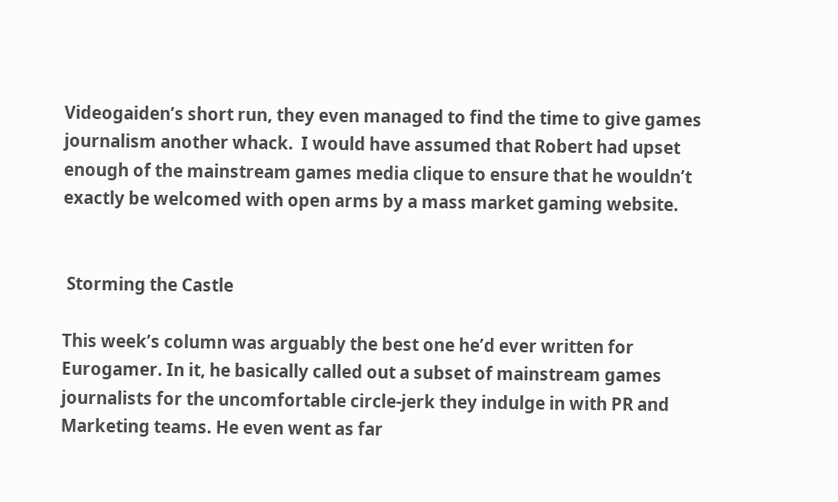Videogaiden’s short run, they even managed to find the time to give games journalism another whack.  I would have assumed that Robert had upset enough of the mainstream games media clique to ensure that he wouldn’t exactly be welcomed with open arms by a mass market gaming website.


 Storming the Castle

This week’s column was arguably the best one he’d ever written for Eurogamer. In it, he basically called out a subset of mainstream games journalists for the uncomfortable circle-jerk they indulge in with PR and Marketing teams. He even went as far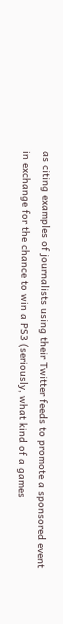as citing examples of journalists using their Twitter feeds to promote a sponsored event in exchange for the chance to win a PS3 (seriously, what kind of a games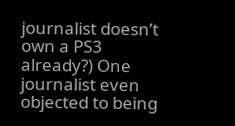journalist doesn’t own a PS3 already?) One journalist even objected to being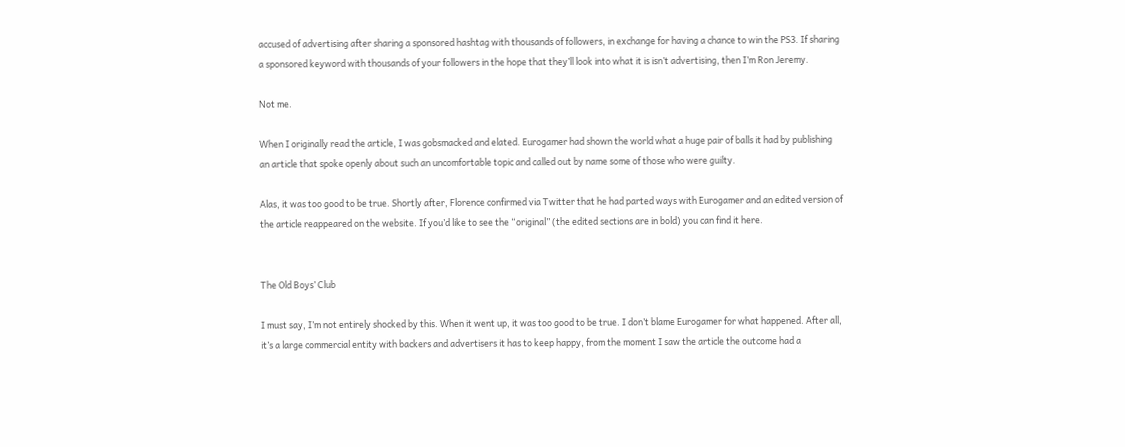accused of advertising after sharing a sponsored hashtag with thousands of followers, in exchange for having a chance to win the PS3. If sharing a sponsored keyword with thousands of your followers in the hope that they’ll look into what it is isn’t advertising, then I’m Ron Jeremy.

Not me.

When I originally read the article, I was gobsmacked and elated. Eurogamer had shown the world what a huge pair of balls it had by publishing an article that spoke openly about such an uncomfortable topic and called out by name some of those who were guilty.

Alas, it was too good to be true. Shortly after, Florence confirmed via Twitter that he had parted ways with Eurogamer and an edited version of the article reappeared on the website. If you’d like to see the “original” (the edited sections are in bold) you can find it here.


The Old Boys’ Club

I must say, I’m not entirely shocked by this. When it went up, it was too good to be true. I don’t blame Eurogamer for what happened. After all, it’s a large commercial entity with backers and advertisers it has to keep happy, from the moment I saw the article the outcome had a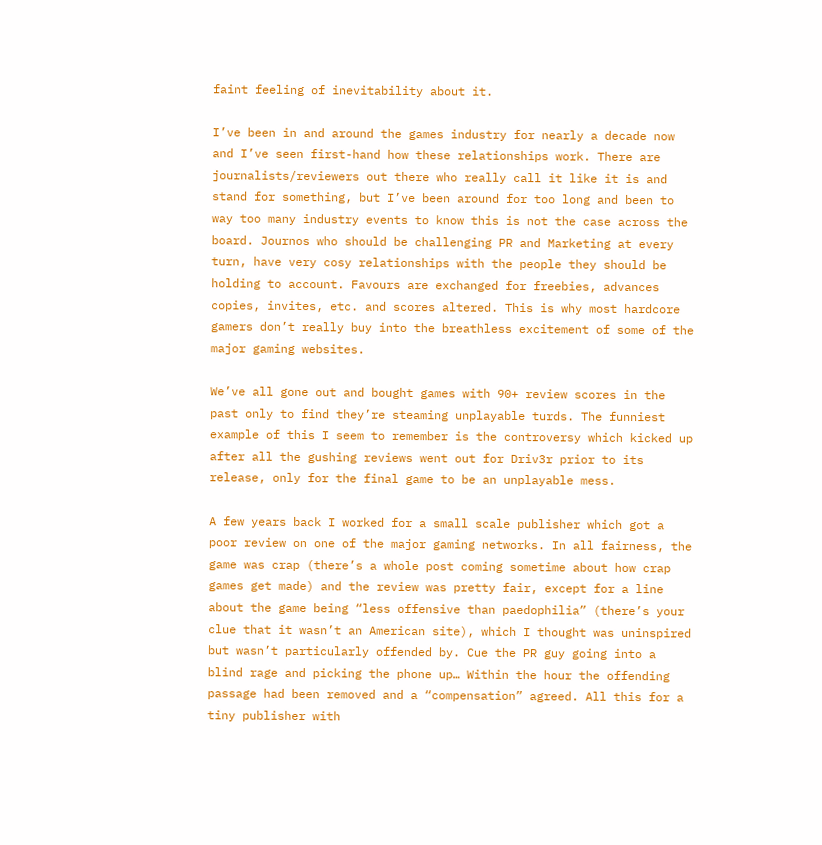faint feeling of inevitability about it.

I’ve been in and around the games industry for nearly a decade now and I’ve seen first-hand how these relationships work. There are  journalists/reviewers out there who really call it like it is and stand for something, but I’ve been around for too long and been to way too many industry events to know this is not the case across the board. Journos who should be challenging PR and Marketing at every turn, have very cosy relationships with the people they should be holding to account. Favours are exchanged for freebies, advances copies, invites, etc. and scores altered. This is why most hardcore gamers don’t really buy into the breathless excitement of some of the major gaming websites.

We’ve all gone out and bought games with 90+ review scores in the past only to find they’re steaming unplayable turds. The funniest example of this I seem to remember is the controversy which kicked up after all the gushing reviews went out for Driv3r prior to its release, only for the final game to be an unplayable mess.

A few years back I worked for a small scale publisher which got a poor review on one of the major gaming networks. In all fairness, the game was crap (there’s a whole post coming sometime about how crap games get made) and the review was pretty fair, except for a line about the game being “less offensive than paedophilia” (there’s your clue that it wasn’t an American site), which I thought was uninspired but wasn’t particularly offended by. Cue the PR guy going into a blind rage and picking the phone up… Within the hour the offending passage had been removed and a “compensation” agreed. All this for a tiny publisher with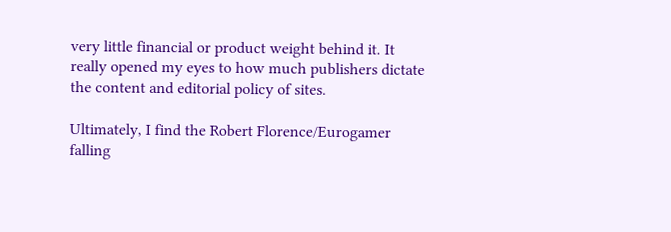very little financial or product weight behind it. It really opened my eyes to how much publishers dictate the content and editorial policy of sites.

Ultimately, I find the Robert Florence/Eurogamer falling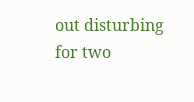out disturbing for two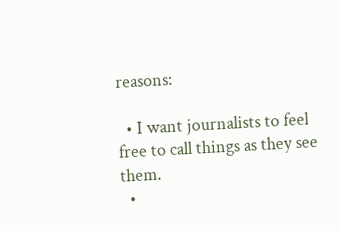reasons:

  • I want journalists to feel free to call things as they see them.
  •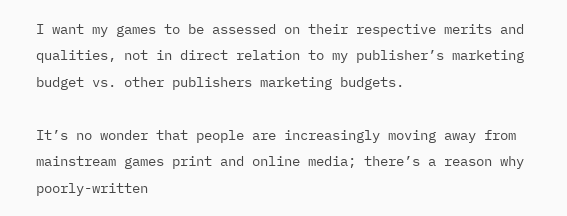I want my games to be assessed on their respective merits and qualities, not in direct relation to my publisher’s marketing budget vs. other publishers marketing budgets.

It’s no wonder that people are increasingly moving away from mainstream games print and online media; there’s a reason why poorly-written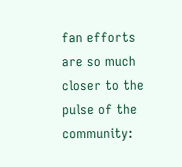fan efforts are so much closer to the pulse of the community: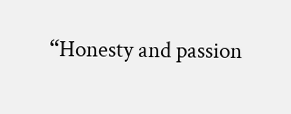“Honesty and passion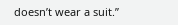doesn’t wear a suit.”